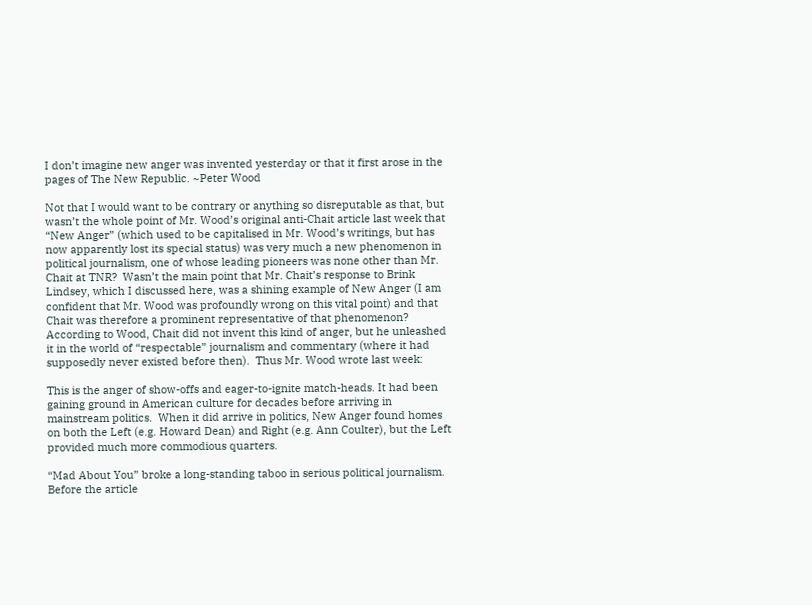I don’t imagine new anger was invented yesterday or that it first arose in the pages of The New Republic. ~Peter Wood

Not that I would want to be contrary or anything so disreputable as that, but wasn’t the whole point of Mr. Wood’s original anti-Chait article last week that “New Anger” (which used to be capitalised in Mr. Wood’s writings, but has now apparently lost its special status) was very much a new phenomenon in political journalism, one of whose leading pioneers was none other than Mr. Chait at TNR?  Wasn’t the main point that Mr. Chait’s response to Brink Lindsey, which I discussed here, was a shining example of New Anger (I am confident that Mr. Wood was profoundly wrong on this vital point) and that Chait was therefore a prominent representative of that phenomenon?  According to Wood, Chait did not invent this kind of anger, but he unleashed it in the world of “respectable” journalism and commentary (where it had supposedly never existed before then).  Thus Mr. Wood wrote last week:

This is the anger of show-offs and eager-to-ignite match-heads. It had been gaining ground in American culture for decades before arriving in mainstream politics.  When it did arrive in politics, New Anger found homes on both the Left (e.g. Howard Dean) and Right (e.g. Ann Coulter), but the Left provided much more commodious quarters.

“Mad About You” broke a long-standing taboo in serious political journalism. Before the article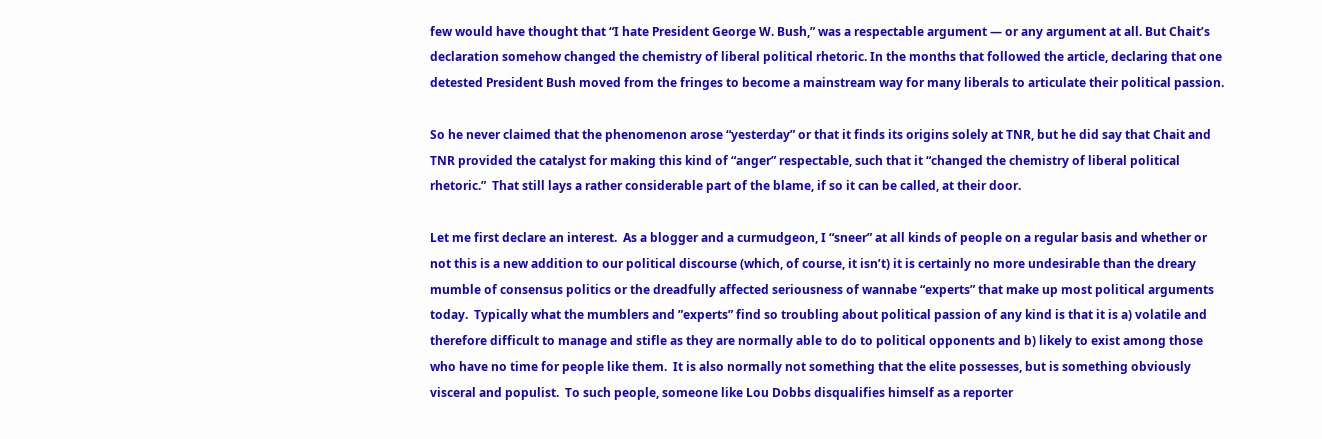few would have thought that “I hate President George W. Bush,” was a respectable argument — or any argument at all. But Chait’s declaration somehow changed the chemistry of liberal political rhetoric. In the months that followed the article, declaring that one detested President Bush moved from the fringes to become a mainstream way for many liberals to articulate their political passion.

So he never claimed that the phenomenon arose “yesterday” or that it finds its origins solely at TNR, but he did say that Chait and TNR provided the catalyst for making this kind of “anger” respectable, such that it “changed the chemistry of liberal political rhetoric.”  That still lays a rather considerable part of the blame, if so it can be called, at their door.

Let me first declare an interest.  As a blogger and a curmudgeon, I “sneer” at all kinds of people on a regular basis and whether or not this is a new addition to our political discourse (which, of course, it isn’t) it is certainly no more undesirable than the dreary mumble of consensus politics or the dreadfully affected seriousness of wannabe “experts” that make up most political arguments today.  Typically what the mumblers and ”experts” find so troubling about political passion of any kind is that it is a) volatile and therefore difficult to manage and stifle as they are normally able to do to political opponents and b) likely to exist among those who have no time for people like them.  It is also normally not something that the elite possesses, but is something obviously visceral and populist.  To such people, someone like Lou Dobbs disqualifies himself as a reporter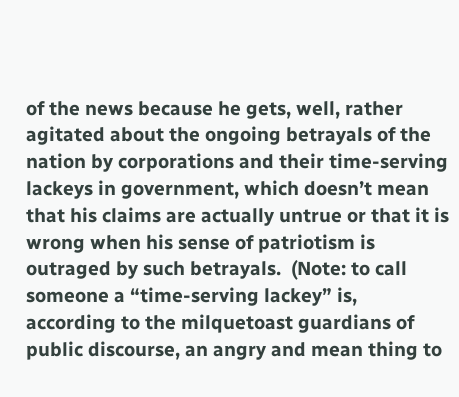of the news because he gets, well, rather agitated about the ongoing betrayals of the nation by corporations and their time-serving lackeys in government, which doesn’t mean that his claims are actually untrue or that it is wrong when his sense of patriotism is outraged by such betrayals.  (Note: to call someone a “time-serving lackey” is, according to the milquetoast guardians of public discourse, an angry and mean thing to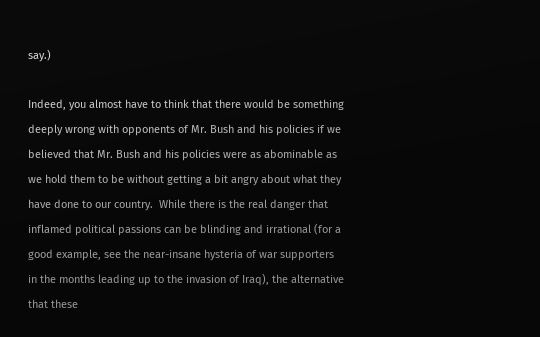say.)

Indeed, you almost have to think that there would be something deeply wrong with opponents of Mr. Bush and his policies if we believed that Mr. Bush and his policies were as abominable as we hold them to be without getting a bit angry about what they have done to our country.  While there is the real danger that inflamed political passions can be blinding and irrational (for a good example, see the near-insane hysteria of war supporters in the months leading up to the invasion of Iraq), the alternative that these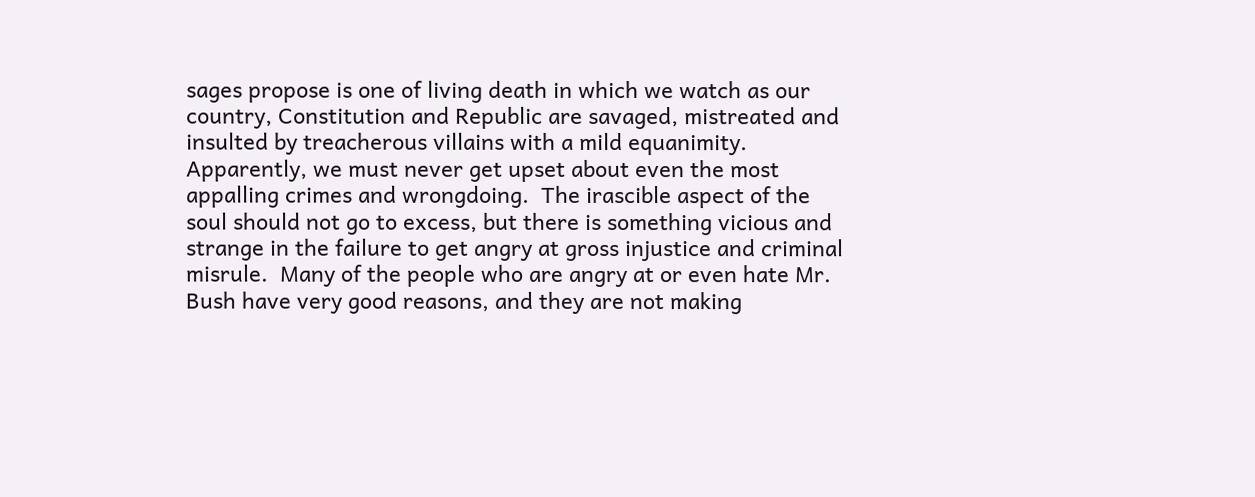sages propose is one of living death in which we watch as our country, Constitution and Republic are savaged, mistreated and insulted by treacherous villains with a mild equanimity.  Apparently, we must never get upset about even the most appalling crimes and wrongdoing.  The irascible aspect of the soul should not go to excess, but there is something vicious and strange in the failure to get angry at gross injustice and criminal misrule.  Many of the people who are angry at or even hate Mr. Bush have very good reasons, and they are not making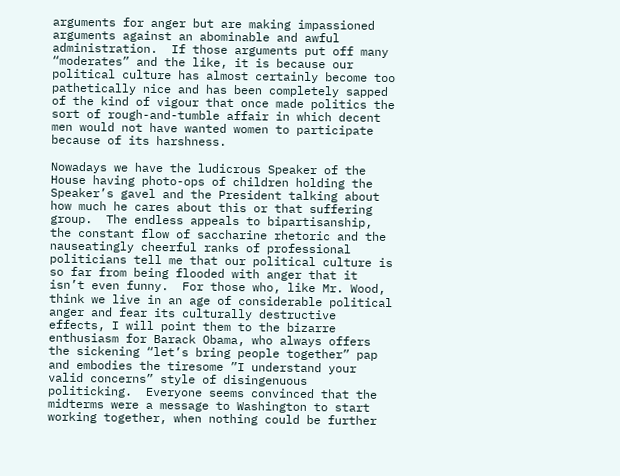arguments for anger but are making impassioned arguments against an abominable and awful administration.  If those arguments put off many “moderates” and the like, it is because our political culture has almost certainly become too pathetically nice and has been completely sapped of the kind of vigour that once made politics the sort of rough-and-tumble affair in which decent men would not have wanted women to participate because of its harshness.

Nowadays we have the ludicrous Speaker of the House having photo-ops of children holding the Speaker’s gavel and the President talking about how much he cares about this or that suffering group.  The endless appeals to bipartisanship, the constant flow of saccharine rhetoric and the nauseatingly cheerful ranks of professional politicians tell me that our political culture is so far from being flooded with anger that it isn’t even funny.  For those who, like Mr. Wood, think we live in an age of considerable political anger and fear its culturally destructive effects, I will point them to the bizarre enthusiasm for Barack Obama, who always offers the sickening “let’s bring people together” pap and embodies the tiresome ”I understand your valid concerns” style of disingenuous politicking.  Everyone seems convinced that the midterms were a message to Washington to start working together, when nothing could be further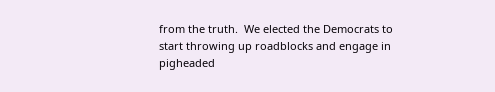from the truth.  We elected the Democrats to start throwing up roadblocks and engage in pigheaded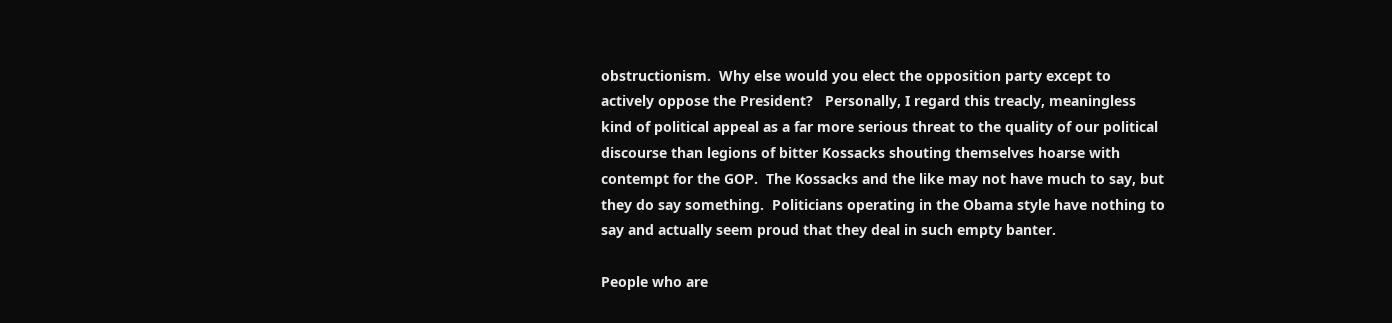obstructionism.  Why else would you elect the opposition party except to actively oppose the President?   Personally, I regard this treacly, meaningless kind of political appeal as a far more serious threat to the quality of our political discourse than legions of bitter Kossacks shouting themselves hoarse with contempt for the GOP.  The Kossacks and the like may not have much to say, but they do say something.  Politicians operating in the Obama style have nothing to say and actually seem proud that they deal in such empty banter.

People who are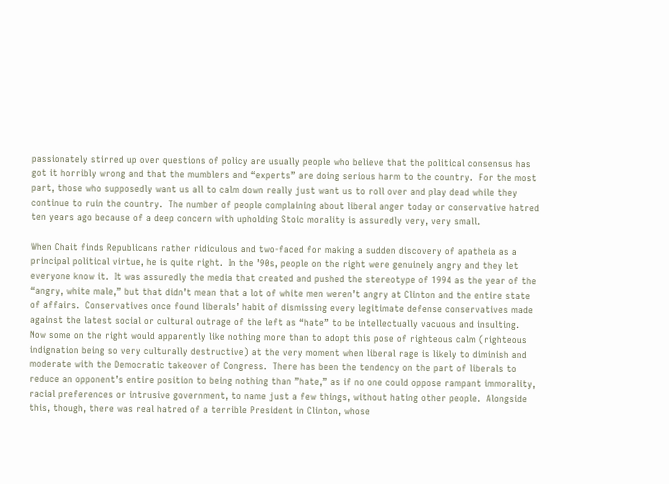passionately stirred up over questions of policy are usually people who believe that the political consensus has got it horribly wrong and that the mumblers and “experts” are doing serious harm to the country.  For the most part, those who supposedly want us all to calm down really just want us to roll over and play dead while they continue to ruin the country.  The number of people complaining about liberal anger today or conservative hatred ten years ago because of a deep concern with upholding Stoic morality is assuredly very, very small.

When Chait finds Republicans rather ridiculous and two-faced for making a sudden discovery of apatheia as a principal political virtue, he is quite right.  In the ’90s, people on the right were genuinely angry and they let everyone know it.  It was assuredly the media that created and pushed the stereotype of 1994 as the year of the “angry, white male,” but that didn’t mean that a lot of white men weren’t angry at Clinton and the entire state of affairs.  Conservatives once found liberals’ habit of dismissing every legitimate defense conservatives made against the latest social or cultural outrage of the left as “hate” to be intellectually vacuous and insulting.  Now some on the right would apparently like nothing more than to adopt this pose of righteous calm (righteous indignation being so very culturally destructive) at the very moment when liberal rage is likely to diminish and moderate with the Democratic takeover of Congress.  There has been the tendency on the part of liberals to reduce an opponent’s entire position to being nothing than ”hate,” as if no one could oppose rampant immorality, racial preferences or intrusive government, to name just a few things, without hating other people.  Alongside this, though, there was real hatred of a terrible President in Clinton, whose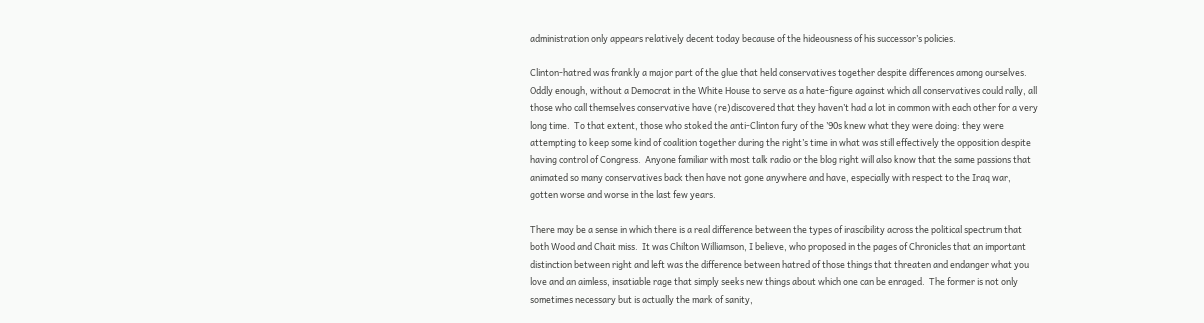administration only appears relatively decent today because of the hideousness of his successor’s policies.

Clinton-hatred was frankly a major part of the glue that held conservatives together despite differences among ourselves.  Oddly enough, without a Democrat in the White House to serve as a hate-figure against which all conservatives could rally, all those who call themselves conservative have (re)discovered that they haven’t had a lot in common with each other for a very long time.  To that extent, those who stoked the anti-Clinton fury of the ’90s knew what they were doing: they were attempting to keep some kind of coalition together during the right’s time in what was still effectively the opposition despite having control of Congress.  Anyone familiar with most talk radio or the blog right will also know that the same passions that animated so many conservatives back then have not gone anywhere and have, especially with respect to the Iraq war, gotten worse and worse in the last few years.

There may be a sense in which there is a real difference between the types of irascibility across the political spectrum that both Wood and Chait miss.  It was Chilton Williamson, I believe, who proposed in the pages of Chronicles that an important distinction between right and left was the difference between hatred of those things that threaten and endanger what you love and an aimless, insatiable rage that simply seeks new things about which one can be enraged.  The former is not only sometimes necessary but is actually the mark of sanity,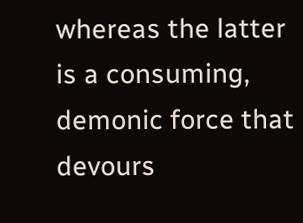whereas the latter is a consuming, demonic force that devours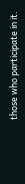those who participate in it.